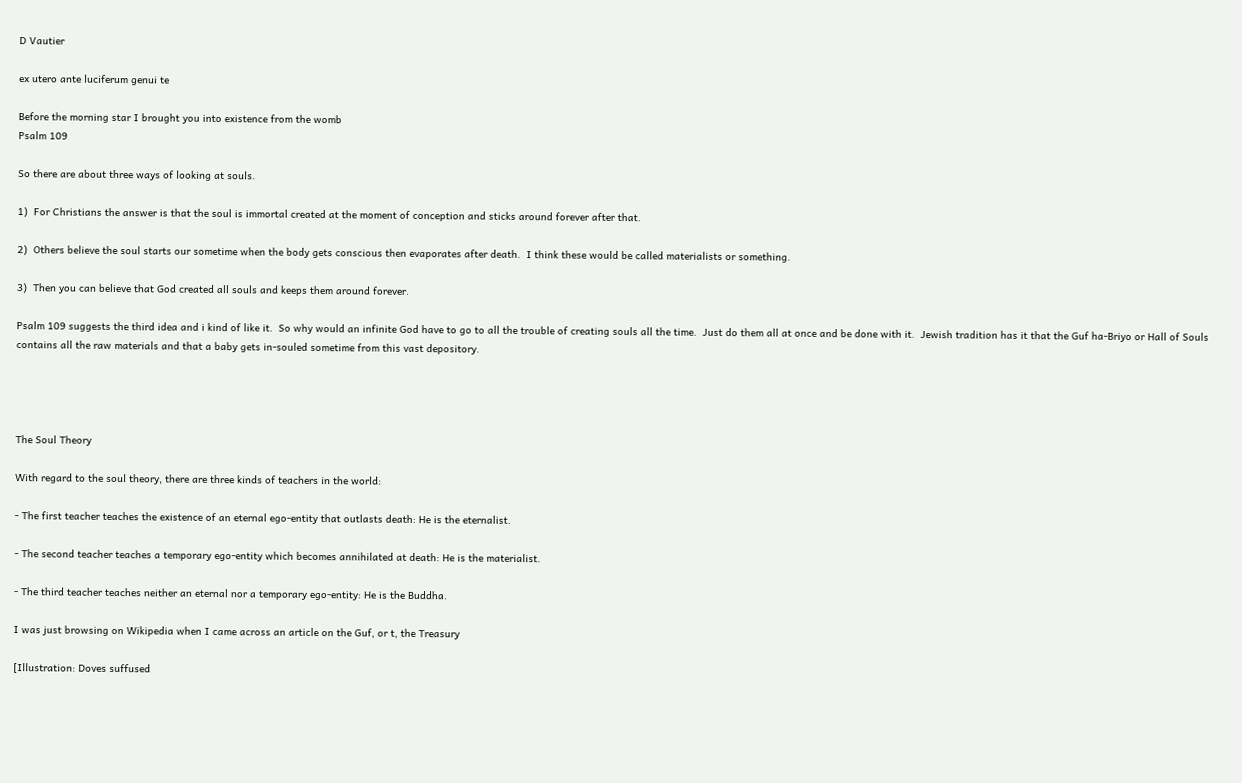D Vautier

ex utero ante luciferum genui te

Before the morning star I brought you into existence from the womb
Psalm 109

So there are about three ways of looking at souls.

1)  For Christians the answer is that the soul is immortal created at the moment of conception and sticks around forever after that.

2)  Others believe the soul starts our sometime when the body gets conscious then evaporates after death.  I think these would be called materialists or something.

3)  Then you can believe that God created all souls and keeps them around forever.

Psalm 109 suggests the third idea and i kind of like it.  So why would an infinite God have to go to all the trouble of creating souls all the time.  Just do them all at once and be done with it.  Jewish tradition has it that the Guf ha-Briyo or Hall of Souls contains all the raw materials and that a baby gets in-souled sometime from this vast depository.




The Soul Theory

With regard to the soul theory, there are three kinds of teachers in the world:

- The first teacher teaches the existence of an eternal ego-entity that outlasts death: He is the eternalist.

- The second teacher teaches a temporary ego-entity which becomes annihilated at death: He is the materialist.

- The third teacher teaches neither an eternal nor a temporary ego-entity: He is the Buddha.

I was just browsing on Wikipedia when I came across an article on the Guf, or t, the Treasury

[Illustration: Doves suffused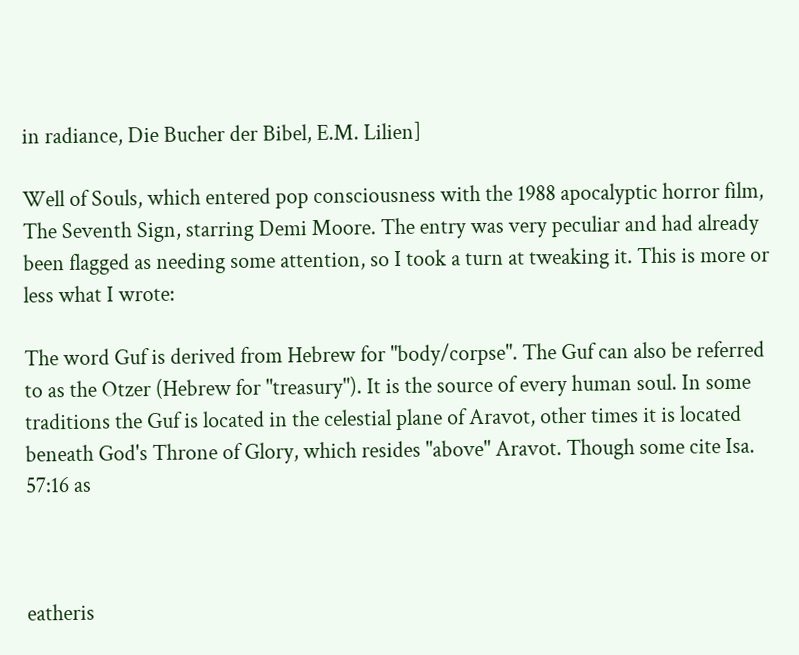in radiance, Die Bucher der Bibel, E.M. Lilien]

Well of Souls, which entered pop consciousness with the 1988 apocalyptic horror film, The Seventh Sign, starring Demi Moore. The entry was very peculiar and had already been flagged as needing some attention, so I took a turn at tweaking it. This is more or less what I wrote:

The word Guf is derived from Hebrew for "body/corpse". The Guf can also be referred to as the Otzer (Hebrew for "treasury"). It is the source of every human soul. In some traditions the Guf is located in the celestial plane of Aravot, other times it is located beneath God's Throne of Glory, which resides "above" Aravot. Though some cite Isa. 57:16 as



eatheris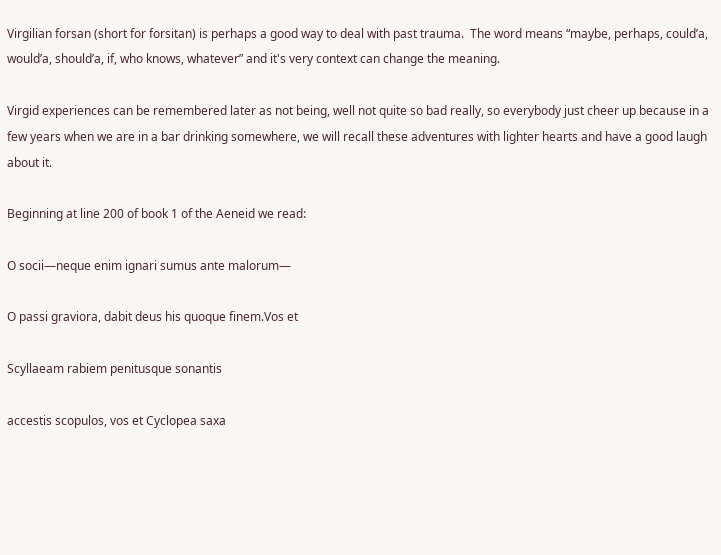Virgilian forsan (short for forsitan) is perhaps a good way to deal with past trauma.  The word means “maybe, perhaps, could’a, would’a, should’a, if, who knows, whatever” and it's very context can change the meaning.

Virgid experiences can be remembered later as not being, well not quite so bad really, so everybody just cheer up because in a few years when we are in a bar drinking somewhere, we will recall these adventures with lighter hearts and have a good laugh about it.

Beginning at line 200 of book 1 of the Aeneid we read:

O socii—neque enim ignari sumus ante malorum—

O passi graviora, dabit deus his quoque finem.Vos et

Scyllaeam rabiem penitusque sonantis

accestis scopulos, vos et Cyclopea saxa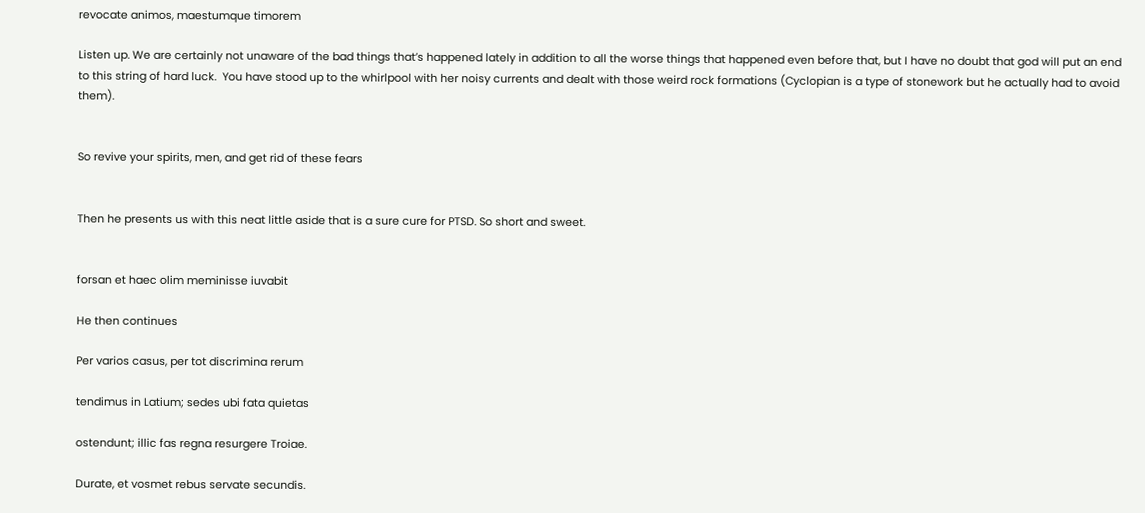revocate animos, maestumque timorem

Listen up. We are certainly not unaware of the bad things that’s happened lately in addition to all the worse things that happened even before that, but I have no doubt that god will put an end to this string of hard luck.  You have stood up to the whirlpool with her noisy currents and dealt with those weird rock formations (Cyclopian is a type of stonework but he actually had to avoid them).


So revive your spirits, men, and get rid of these fears


Then he presents us with this neat little aside that is a sure cure for PTSD. So short and sweet.


forsan et haec olim meminisse iuvabit

He then continues

Per varios casus, per tot discrimina rerum

tendimus in Latium; sedes ubi fata quietas

ostendunt; illic fas regna resurgere Troiae.

Durate, et vosmet rebus servate secundis.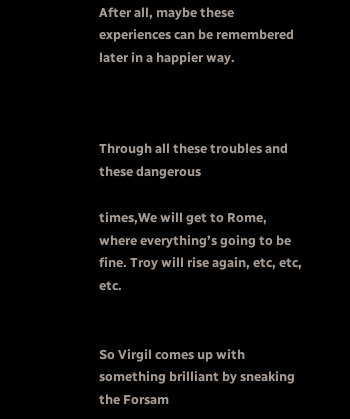After all, maybe these experiences can be remembered later in a happier way.



Through all these troubles and these dangerous

times,We will get to Rome, where everything’s going to be fine. Troy will rise again, etc, etc, etc.


So Virgil comes up with something brilliant by sneaking the Forsam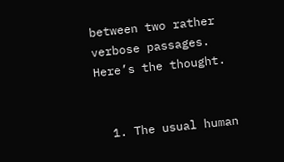between two rather verbose passages.  Here’s the thought.


  1. The usual human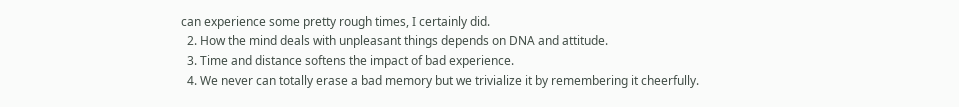can experience some pretty rough times, I certainly did.
  2. How the mind deals with unpleasant things depends on DNA and attitude.
  3. Time and distance softens the impact of bad experience.
  4. We never can totally erase a bad memory but we trivialize it by remembering it cheerfully.